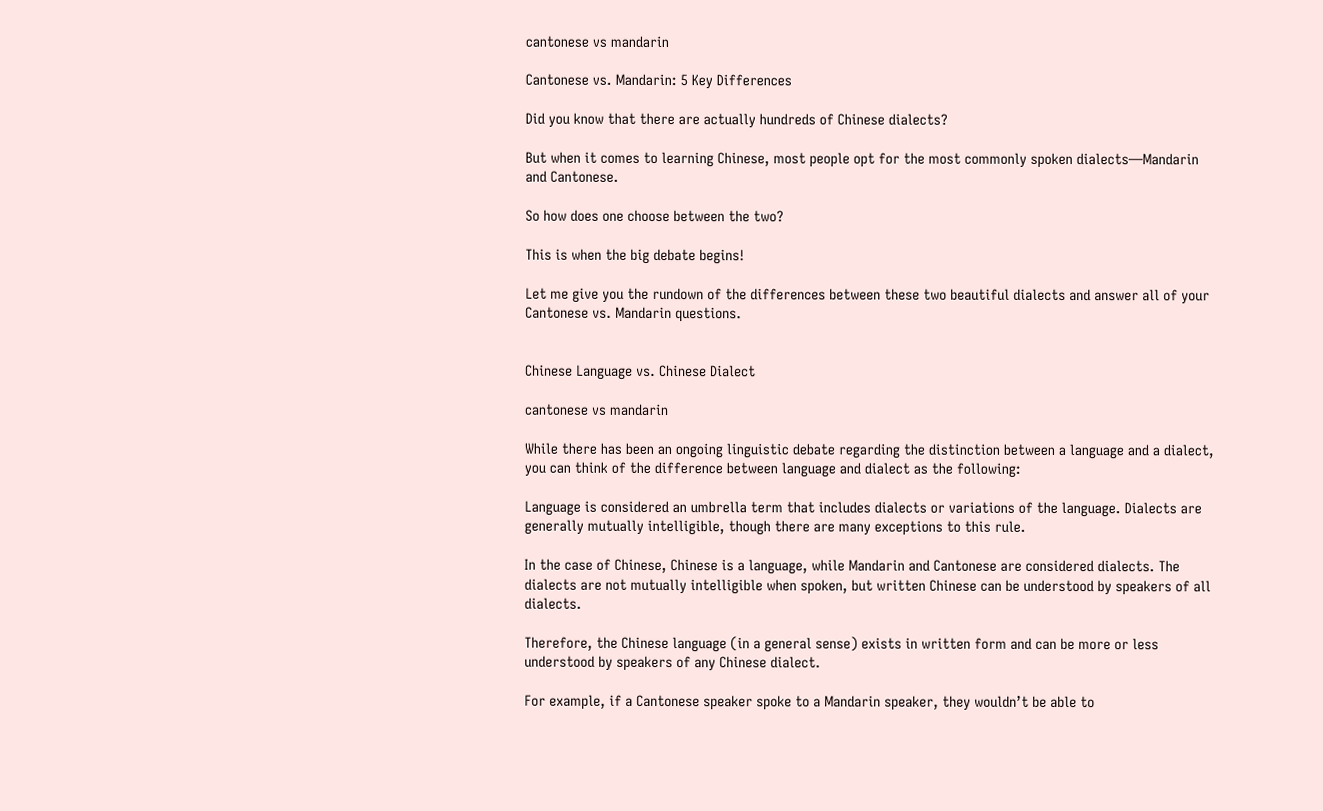cantonese vs mandarin

Cantonese vs. Mandarin: 5 Key Differences

Did you know that there are actually hundreds of Chinese dialects?

But when it comes to learning Chinese, most people opt for the most commonly spoken dialects—Mandarin and Cantonese.

So how does one choose between the two?

This is when the big debate begins!

Let me give you the rundown of the differences between these two beautiful dialects and answer all of your Cantonese vs. Mandarin questions.


Chinese Language vs. Chinese Dialect

cantonese vs mandarin

While there has been an ongoing linguistic debate regarding the distinction between a language and a dialect, you can think of the difference between language and dialect as the following:

Language is considered an umbrella term that includes dialects or variations of the language. Dialects are generally mutually intelligible, though there are many exceptions to this rule.

In the case of Chinese, Chinese is a language, while Mandarin and Cantonese are considered dialects. The dialects are not mutually intelligible when spoken, but written Chinese can be understood by speakers of all dialects.

Therefore, the Chinese language (in a general sense) exists in written form and can be more or less understood by speakers of any Chinese dialect.

For example, if a Cantonese speaker spoke to a Mandarin speaker, they wouldn’t be able to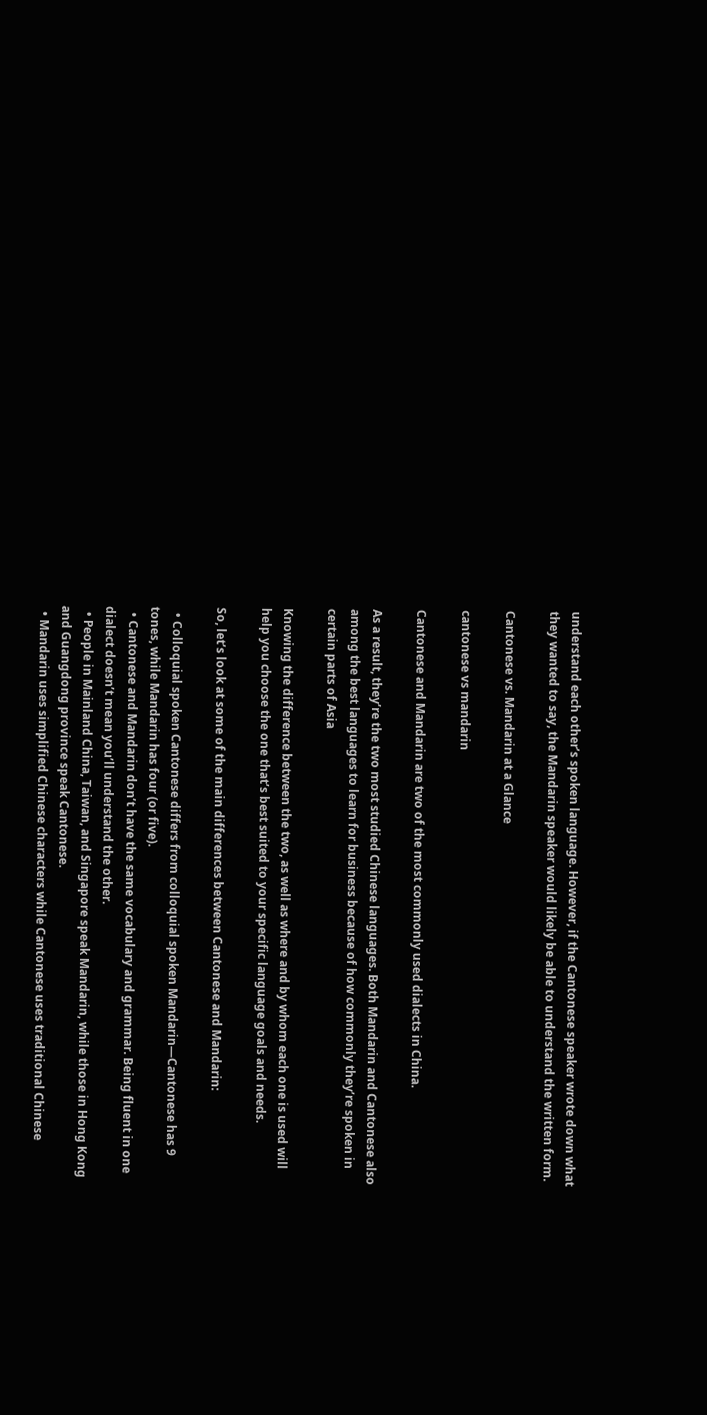understand each other’s spoken language. However, if the Cantonese speaker wrote down what they wanted to say, the Mandarin speaker would likely be able to understand the written form.

Cantonese vs. Mandarin at a Glance

cantonese vs mandarin

Cantonese and Mandarin are two of the most commonly used dialects in China.

As a result, they’re the two most studied Chinese languages. Both Mandarin and Cantonese also among the best languages to learn for business because of how commonly they’re spoken in certain parts of Asia

Knowing the difference between the two, as well as where and by whom each one is used will help you choose the one that’s best suited to your specific language goals and needs.

So, let’s look at some of the main differences between Cantonese and Mandarin:

  • Colloquial spoken Cantonese differs from colloquial spoken Mandarin—Cantonese has 9 tones, while Mandarin has four (or five).
  • Cantonese and Mandarin don’t have the same vocabulary and grammar. Being fluent in one dialect doesn’t mean you’ll understand the other.
  • People in Mainland China, Taiwan, and Singapore speak Mandarin, while those in Hong Kong and Guangdong province speak Cantonese.
  • Mandarin uses simplified Chinese characters while Cantonese uses traditional Chinese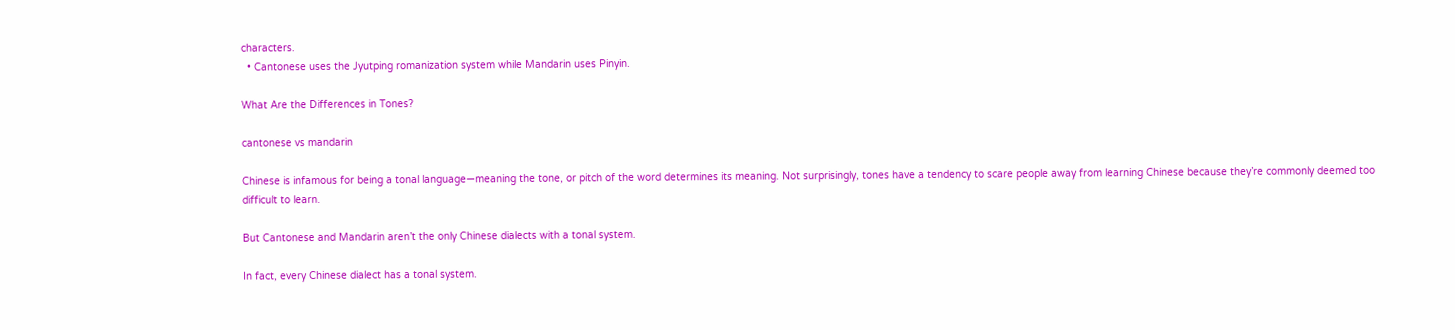characters.
  • Cantonese uses the Jyutping romanization system while Mandarin uses Pinyin.

What Are the Differences in Tones?

cantonese vs mandarin

Chinese is infamous for being a tonal language—meaning the tone, or pitch of the word determines its meaning. Not surprisingly, tones have a tendency to scare people away from learning Chinese because they’re commonly deemed too difficult to learn.

But Cantonese and Mandarin aren’t the only Chinese dialects with a tonal system.

In fact, every Chinese dialect has a tonal system.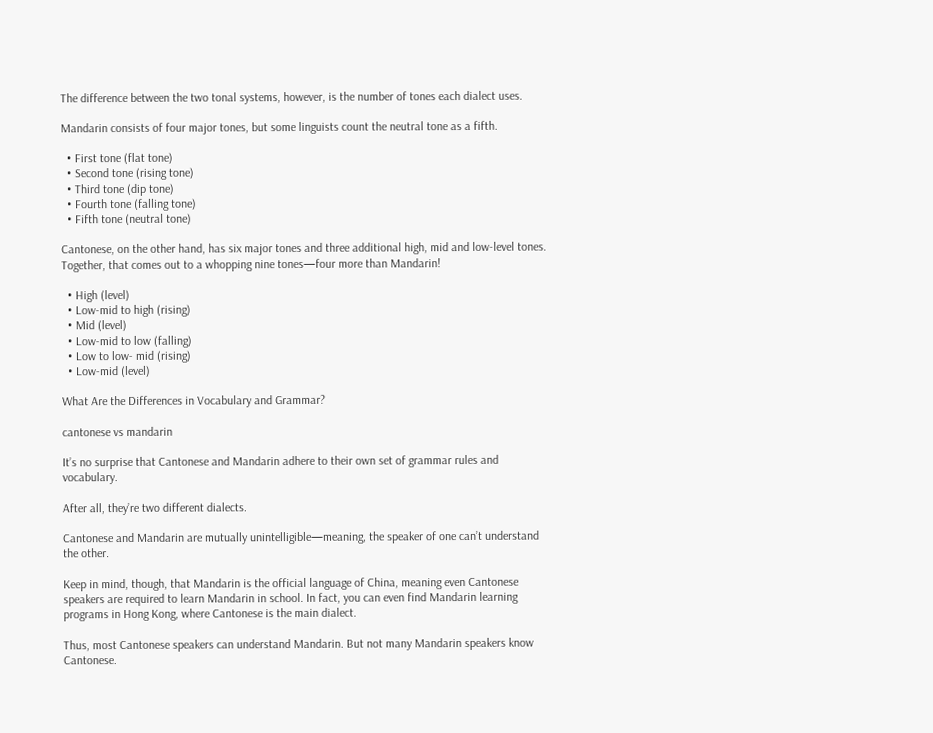The difference between the two tonal systems, however, is the number of tones each dialect uses.

Mandarin consists of four major tones, but some linguists count the neutral tone as a fifth.

  • First tone (flat tone)
  • Second tone (rising tone)
  • Third tone (dip tone)
  • Fourth tone (falling tone)
  • Fifth tone (neutral tone)

Cantonese, on the other hand, has six major tones and three additional high, mid and low-level tones. Together, that comes out to a whopping nine tones—four more than Mandarin!

  • High (level)
  • Low-mid to high (rising)
  • Mid (level)
  • Low-mid to low (falling)
  • Low to low- mid (rising)
  • Low-mid (level)

What Are the Differences in Vocabulary and Grammar?

cantonese vs mandarin

It’s no surprise that Cantonese and Mandarin adhere to their own set of grammar rules and vocabulary.

After all, they’re two different dialects.

Cantonese and Mandarin are mutually unintelligible—meaning, the speaker of one can’t understand the other.

Keep in mind, though, that Mandarin is the official language of China, meaning even Cantonese speakers are required to learn Mandarin in school. In fact, you can even find Mandarin learning programs in Hong Kong, where Cantonese is the main dialect.

Thus, most Cantonese speakers can understand Mandarin. But not many Mandarin speakers know Cantonese.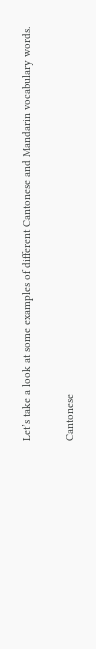Let’s take a look at some examples of different Cantonese and Mandarin vocabulary words.

Cantonese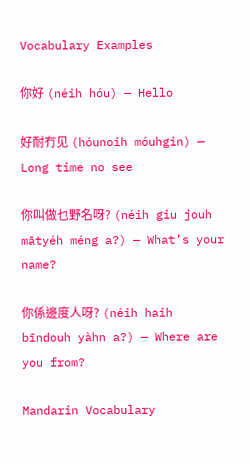Vocabulary Examples

你好 (néih hóu) — Hello

好耐冇见 (hóunoih móuhgin) — Long time no see

你叫做乜野名呀? (néih giu jouh mātyéh méng a?) — What’s your name?

你係邊度人呀? (néih haih bīndouh yàhn a?) — Where are you from?

Mandarin Vocabulary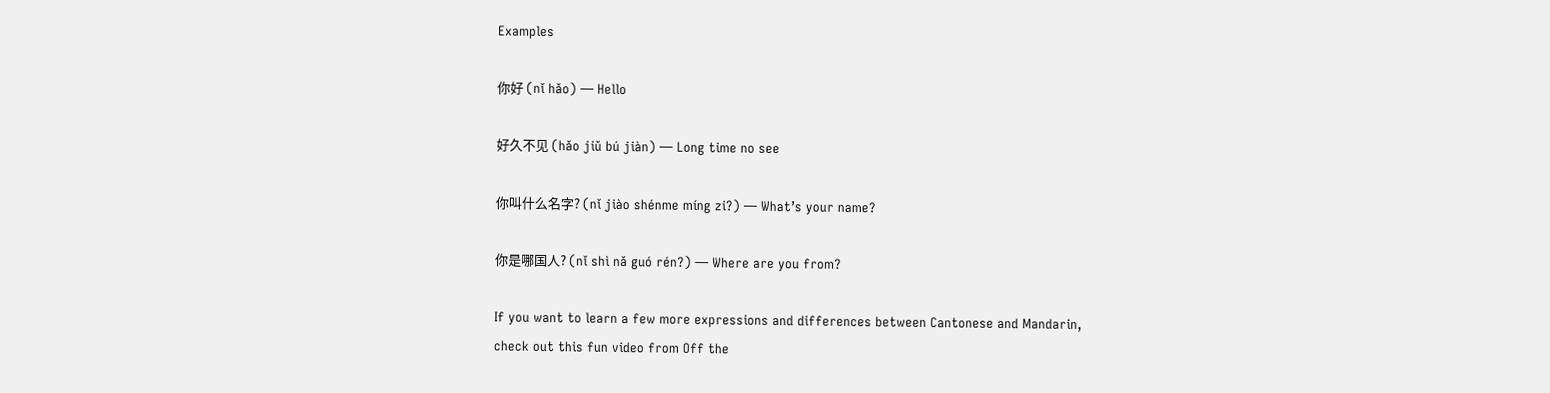Examples

你好 (nǐ hǎo) — Hello

好久不见 (hǎo jiǔ bú jiàn) — Long time no see

你叫什么名字? (nǐ jiào shénme míng zi?) — What’s your name?

你是哪国人? (nǐ shì nǎ guó rén?) — Where are you from?

If you want to learn a few more expressions and differences between Cantonese and Mandarin, check out this fun video from Off the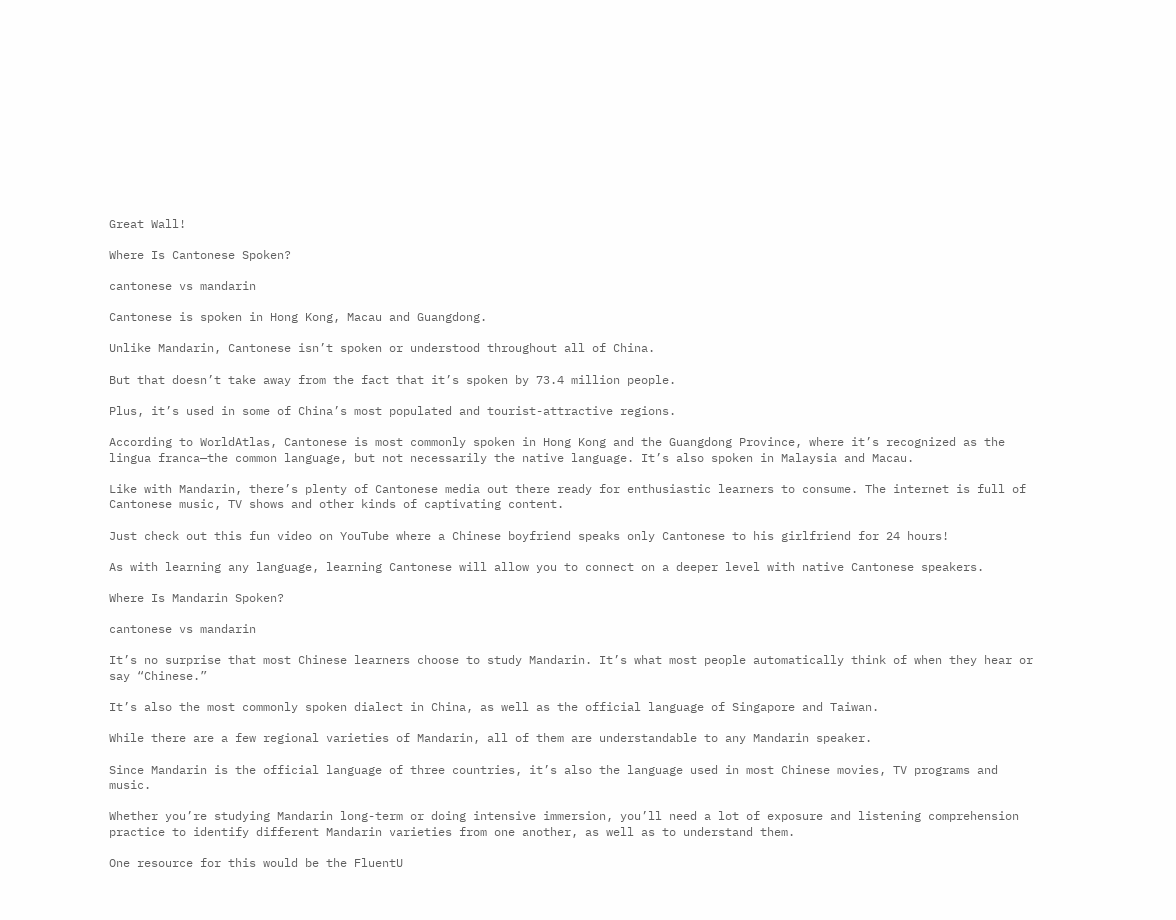Great Wall!

Where Is Cantonese Spoken?

cantonese vs mandarin

Cantonese is spoken in Hong Kong, Macau and Guangdong.

Unlike Mandarin, Cantonese isn’t spoken or understood throughout all of China.

But that doesn’t take away from the fact that it’s spoken by 73.4 million people.

Plus, it’s used in some of China’s most populated and tourist-attractive regions.

According to WorldAtlas, Cantonese is most commonly spoken in Hong Kong and the Guangdong Province, where it’s recognized as the lingua franca—the common language, but not necessarily the native language. It’s also spoken in Malaysia and Macau.

Like with Mandarin, there’s plenty of Cantonese media out there ready for enthusiastic learners to consume. The internet is full of Cantonese music, TV shows and other kinds of captivating content.

Just check out this fun video on YouTube where a Chinese boyfriend speaks only Cantonese to his girlfriend for 24 hours!

As with learning any language, learning Cantonese will allow you to connect on a deeper level with native Cantonese speakers.

Where Is Mandarin Spoken?

cantonese vs mandarin

It’s no surprise that most Chinese learners choose to study Mandarin. It’s what most people automatically think of when they hear or say “Chinese.”

It’s also the most commonly spoken dialect in China, as well as the official language of Singapore and Taiwan.

While there are a few regional varieties of Mandarin, all of them are understandable to any Mandarin speaker.

Since Mandarin is the official language of three countries, it’s also the language used in most Chinese movies, TV programs and music.

Whether you’re studying Mandarin long-term or doing intensive immersion, you’ll need a lot of exposure and listening comprehension practice to identify different Mandarin varieties from one another, as well as to understand them.

One resource for this would be the FluentU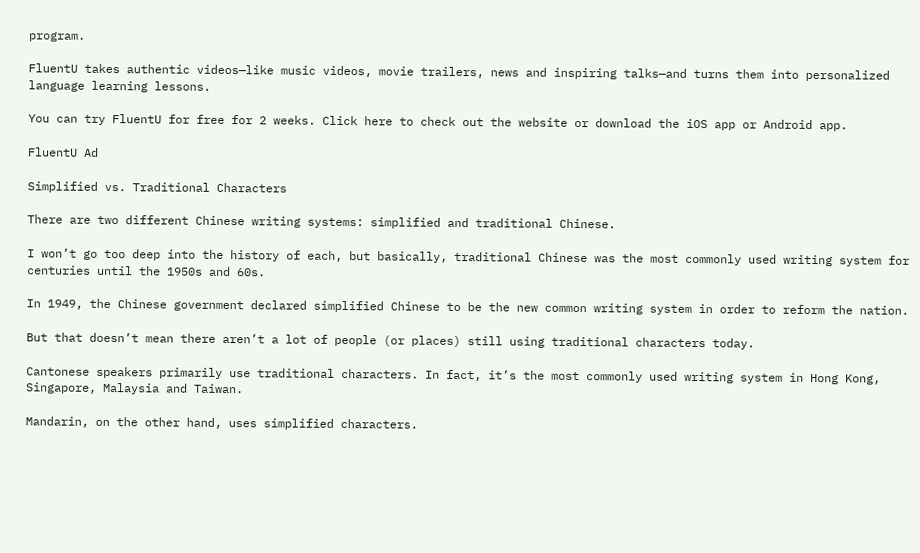program.

FluentU takes authentic videos—like music videos, movie trailers, news and inspiring talks—and turns them into personalized language learning lessons.

You can try FluentU for free for 2 weeks. Click here to check out the website or download the iOS app or Android app.

FluentU Ad

Simplified vs. Traditional Characters

There are two different Chinese writing systems: simplified and traditional Chinese.

I won’t go too deep into the history of each, but basically, traditional Chinese was the most commonly used writing system for centuries until the 1950s and 60s.

In 1949, the Chinese government declared simplified Chinese to be the new common writing system in order to reform the nation.

But that doesn’t mean there aren’t a lot of people (or places) still using traditional characters today.

Cantonese speakers primarily use traditional characters. In fact, it’s the most commonly used writing system in Hong Kong, Singapore, Malaysia and Taiwan.

Mandarin, on the other hand, uses simplified characters.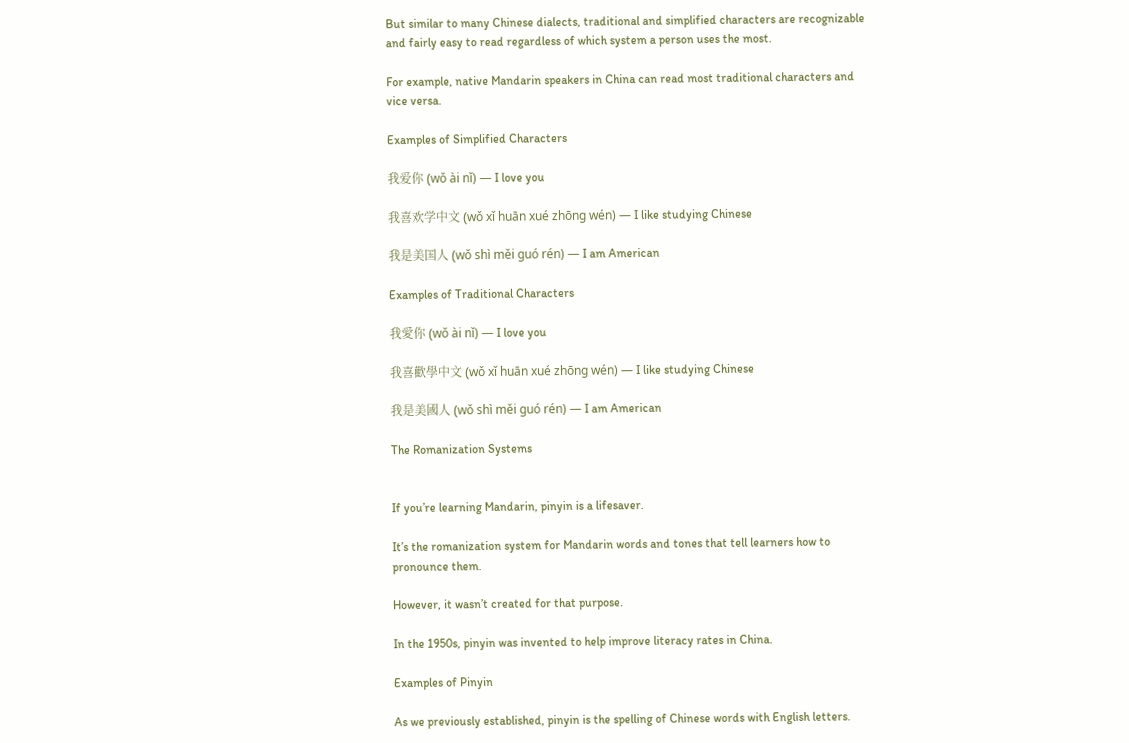But similar to many Chinese dialects, traditional and simplified characters are recognizable and fairly easy to read regardless of which system a person uses the most.

For example, native Mandarin speakers in China can read most traditional characters and vice versa.

Examples of Simplified Characters

我爱你 (wǒ ài nǐ) — I love you

我喜欢学中文 (wǒ xǐ huān xué zhōng wén) — I like studying Chinese

我是美国人 (wǒ shì měi guó rén) — I am American

Examples of Traditional Characters

我愛你 (wǒ ài nǐ) — I love you

我喜歡學中文 (wǒ xǐ huān xué zhōng wén) — I like studying Chinese

我是美國人 (wǒ shì měi guó rén) — I am American

The Romanization Systems


If you’re learning Mandarin, pinyin is a lifesaver.

It’s the romanization system for Mandarin words and tones that tell learners how to pronounce them.

However, it wasn’t created for that purpose.

In the 1950s, pinyin was invented to help improve literacy rates in China.

Examples of Pinyin

As we previously established, pinyin is the spelling of Chinese words with English letters.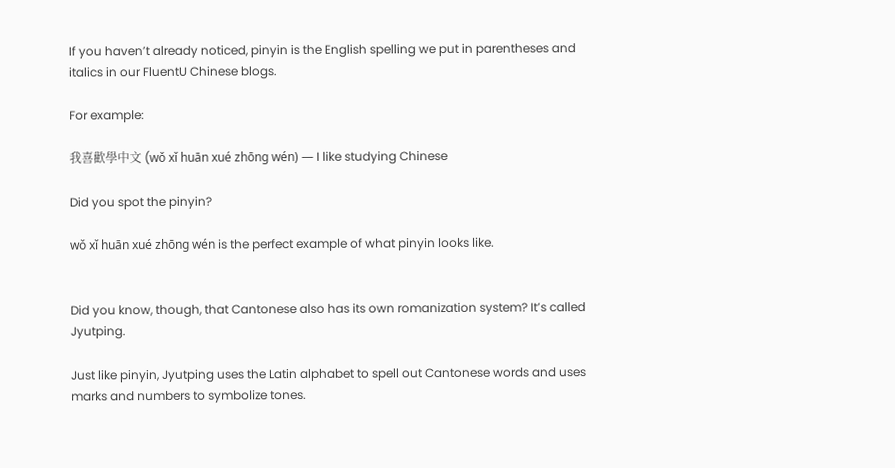If you haven’t already noticed, pinyin is the English spelling we put in parentheses and italics in our FluentU Chinese blogs.

For example:

我喜歡學中文 (wǒ xǐ huān xué zhōng wén) — I like studying Chinese

Did you spot the pinyin?

wǒ xǐ huān xué zhōng wén is the perfect example of what pinyin looks like.


Did you know, though, that Cantonese also has its own romanization system? It’s called Jyutping.

Just like pinyin, Jyutping uses the Latin alphabet to spell out Cantonese words and uses marks and numbers to symbolize tones.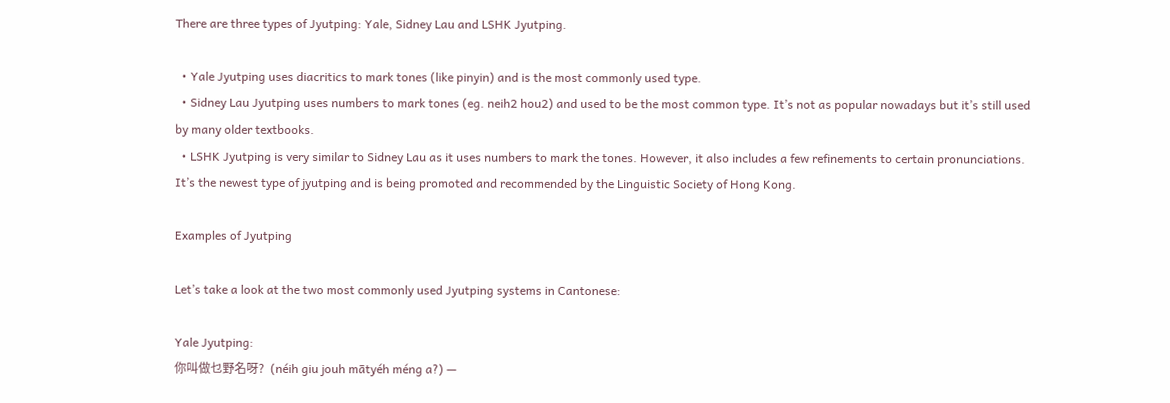There are three types of Jyutping: Yale, Sidney Lau and LSHK Jyutping.

  • Yale Jyutping uses diacritics to mark tones (like pinyin) and is the most commonly used type.
  • Sidney Lau Jyutping uses numbers to mark tones (eg. neih2 hou2) and used to be the most common type. It’s not as popular nowadays but it’s still used by many older textbooks.
  • LSHK Jyutping is very similar to Sidney Lau as it uses numbers to mark the tones. However, it also includes a few refinements to certain pronunciations. It’s the newest type of jyutping and is being promoted and recommended by the Linguistic Society of Hong Kong.

Examples of Jyutping

Let’s take a look at the two most commonly used Jyutping systems in Cantonese:

Yale Jyutping:
你叫做乜野名呀?  (néih giu jouh mātyéh méng a?) —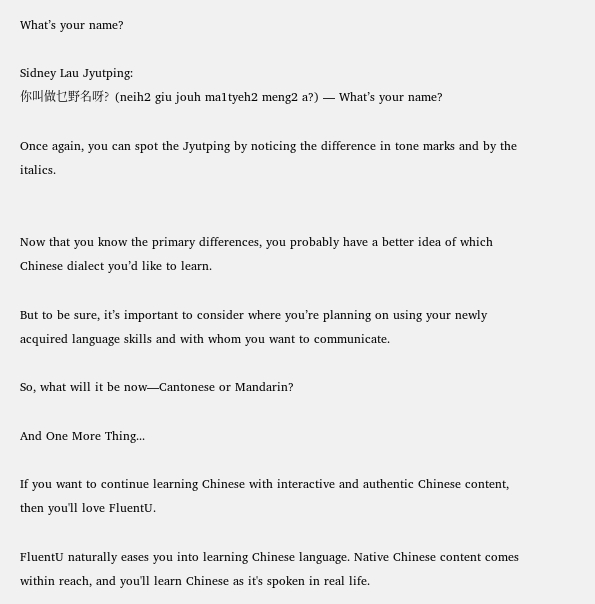What’s your name?

Sidney Lau Jyutping:
你叫做乜野名呀?  (neih2 giu jouh ma1tyeh2 meng2 a?) — What’s your name?

Once again, you can spot the Jyutping by noticing the difference in tone marks and by the italics.


Now that you know the primary differences, you probably have a better idea of which Chinese dialect you’d like to learn.

But to be sure, it’s important to consider where you’re planning on using your newly acquired language skills and with whom you want to communicate.

So, what will it be now—Cantonese or Mandarin?

And One More Thing...

If you want to continue learning Chinese with interactive and authentic Chinese content, then you'll love FluentU.

FluentU naturally eases you into learning Chinese language. Native Chinese content comes within reach, and you'll learn Chinese as it's spoken in real life.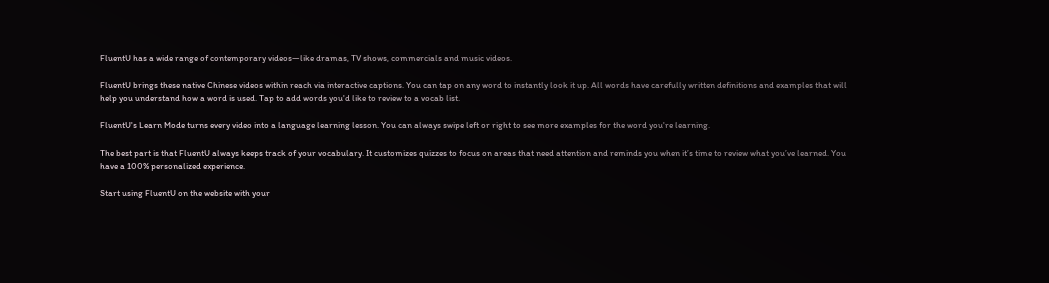FluentU has a wide range of contemporary videos—like dramas, TV shows, commercials and music videos.

FluentU brings these native Chinese videos within reach via interactive captions. You can tap on any word to instantly look it up. All words have carefully written definitions and examples that will help you understand how a word is used. Tap to add words you'd like to review to a vocab list.

FluentU's Learn Mode turns every video into a language learning lesson. You can always swipe left or right to see more examples for the word you're learning.

The best part is that FluentU always keeps track of your vocabulary. It customizes quizzes to focus on areas that need attention and reminds you when it’s time to review what you’ve learned. You have a 100% personalized experience.

Start using FluentU on the website with your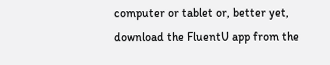computer or tablet or, better yet, download the FluentU app from the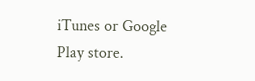iTunes or Google Play store.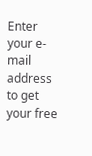Enter your e-mail address to get your free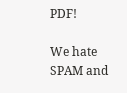PDF!

We hate SPAM and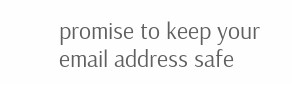promise to keep your email address safe